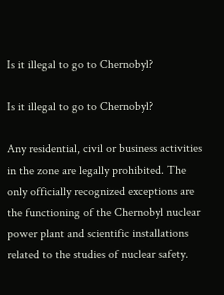Is it illegal to go to Chernobyl?

Is it illegal to go to Chernobyl?

Any residential, civil or business activities in the zone are legally prohibited. The only officially recognized exceptions are the functioning of the Chernobyl nuclear power plant and scientific installations related to the studies of nuclear safety.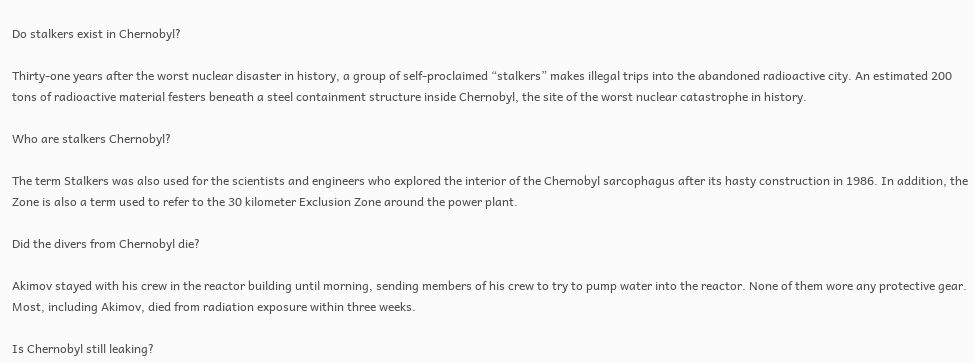Do stalkers exist in Chernobyl?

Thirty-one years after the worst nuclear disaster in history, a group of self-proclaimed “stalkers” makes illegal trips into the abandoned radioactive city. An estimated 200 tons of radioactive material festers beneath a steel containment structure inside Chernobyl, the site of the worst nuclear catastrophe in history.

Who are stalkers Chernobyl?

The term Stalkers was also used for the scientists and engineers who explored the interior of the Chernobyl sarcophagus after its hasty construction in 1986. In addition, the Zone is also a term used to refer to the 30 kilometer Exclusion Zone around the power plant.

Did the divers from Chernobyl die?

Akimov stayed with his crew in the reactor building until morning, sending members of his crew to try to pump water into the reactor. None of them wore any protective gear. Most, including Akimov, died from radiation exposure within three weeks.

Is Chernobyl still leaking?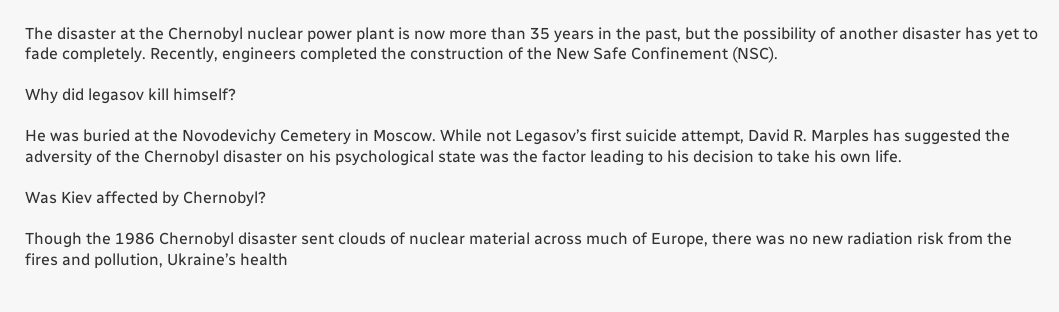The disaster at the Chernobyl nuclear power plant is now more than 35 years in the past, but the possibility of another disaster has yet to fade completely. Recently, engineers completed the construction of the New Safe Confinement (NSC).

Why did legasov kill himself?

He was buried at the Novodevichy Cemetery in Moscow. While not Legasov’s first suicide attempt, David R. Marples has suggested the adversity of the Chernobyl disaster on his psychological state was the factor leading to his decision to take his own life.

Was Kiev affected by Chernobyl?

Though the 1986 Chernobyl disaster sent clouds of nuclear material across much of Europe, there was no new radiation risk from the fires and pollution, Ukraine’s health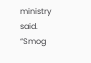ministry said. “Smog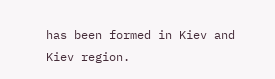has been formed in Kiev and Kiev region.